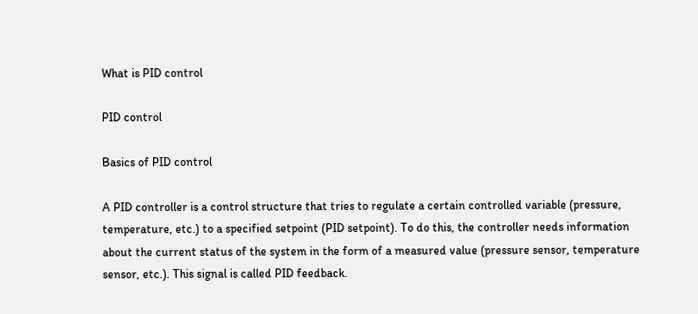What is PID control

PID control

Basics of PID control

A PID controller is a control structure that tries to regulate a certain controlled variable (pressure, temperature, etc.) to a specified setpoint (PID setpoint). To do this, the controller needs information about the current status of the system in the form of a measured value (pressure sensor, temperature sensor, etc.). This signal is called PID feedback.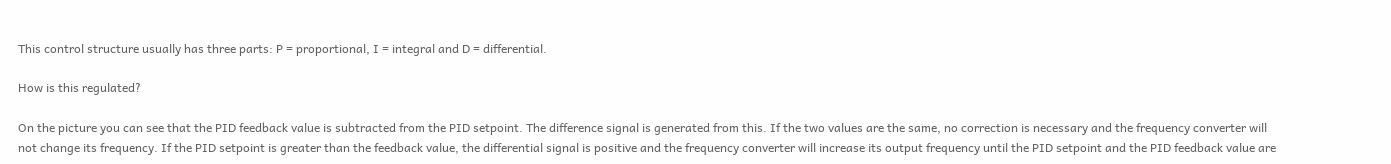This control structure usually has three parts: P = proportional, I = integral and D = differential.

How is this regulated?

On the picture you can see that the PID feedback value is subtracted from the PID setpoint. The difference signal is generated from this. If the two values are the same, no correction is necessary and the frequency converter will not change its frequency. If the PID setpoint is greater than the feedback value, the differential signal is positive and the frequency converter will increase its output frequency until the PID setpoint and the PID feedback value are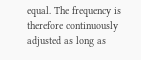equal. The frequency is therefore continuously adjusted as long as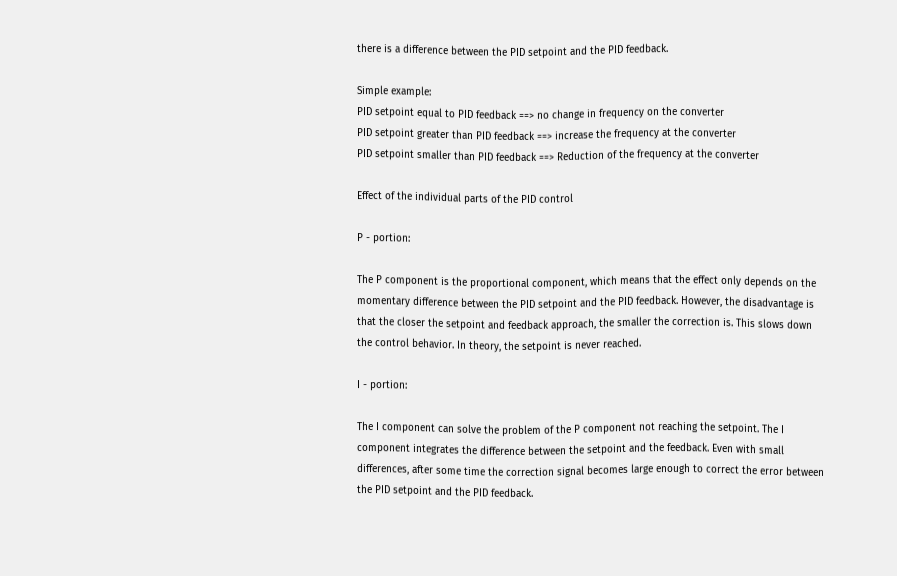there is a difference between the PID setpoint and the PID feedback.

Simple example:
PID setpoint equal to PID feedback ==> no change in frequency on the converter
PID setpoint greater than PID feedback ==> increase the frequency at the converter
PID setpoint smaller than PID feedback ==> Reduction of the frequency at the converter

Effect of the individual parts of the PID control

P - portion:

The P component is the proportional component, which means that the effect only depends on the momentary difference between the PID setpoint and the PID feedback. However, the disadvantage is that the closer the setpoint and feedback approach, the smaller the correction is. This slows down the control behavior. In theory, the setpoint is never reached.

I - portion:

The I component can solve the problem of the P component not reaching the setpoint. The I component integrates the difference between the setpoint and the feedback. Even with small differences, after some time the correction signal becomes large enough to correct the error between the PID setpoint and the PID feedback.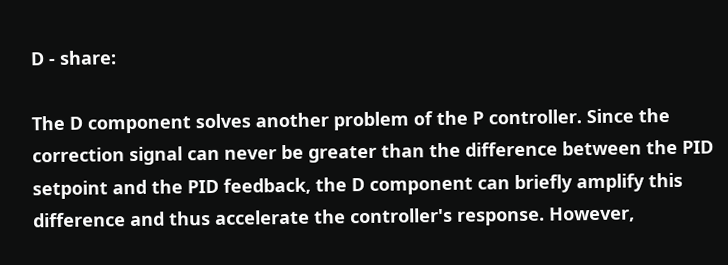D - share:

The D component solves another problem of the P controller. Since the correction signal can never be greater than the difference between the PID setpoint and the PID feedback, the D component can briefly amplify this difference and thus accelerate the controller's response. However,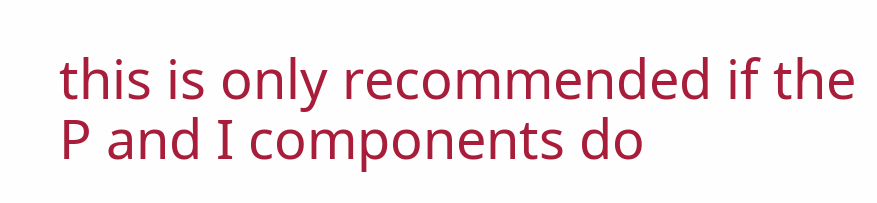this is only recommended if the P and I components do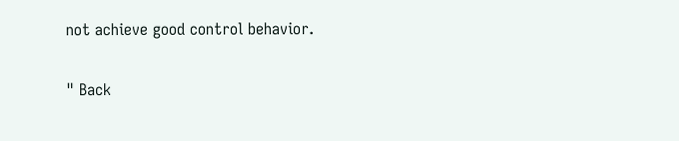not achieve good control behavior.

" Back